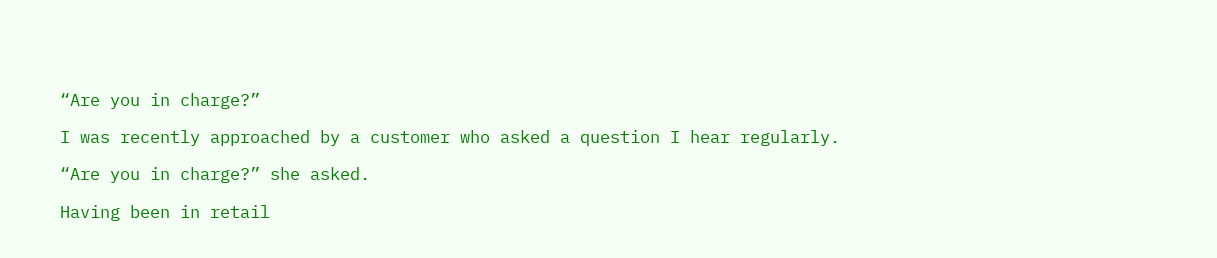“Are you in charge?”

I was recently approached by a customer who asked a question I hear regularly.

“Are you in charge?” she asked.

Having been in retail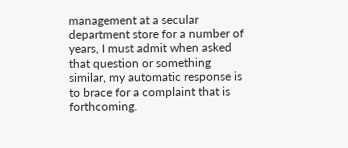management at a secular department store for a number of years, I must admit when asked that question or something similar, my automatic response is to brace for a complaint that is forthcoming.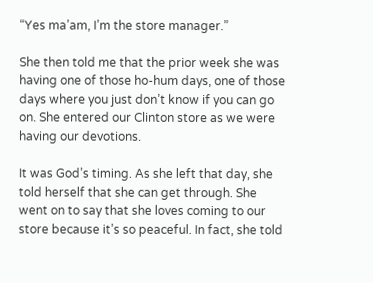“Yes ma’am, I’m the store manager.”

She then told me that the prior week she was having one of those ho-hum days, one of those days where you just don’t know if you can go on. She entered our Clinton store as we were having our devotions.

It was God’s timing. As she left that day, she told herself that she can get through. She went on to say that she loves coming to our store because it’s so peaceful. In fact, she told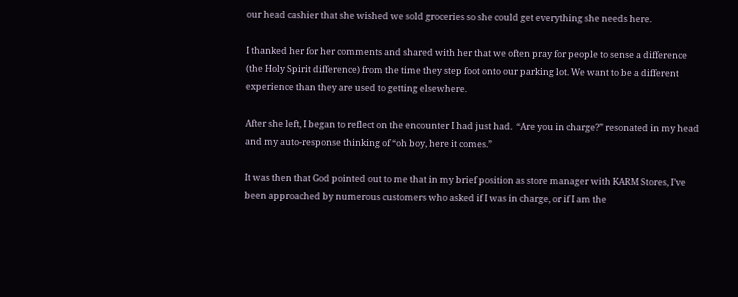our head cashier that she wished we sold groceries so she could get everything she needs here.

I thanked her for her comments and shared with her that we often pray for people to sense a difference (the Holy Spirit difference) from the time they step foot onto our parking lot. We want to be a different experience than they are used to getting elsewhere.

After she left, I began to reflect on the encounter I had just had.  “Are you in charge?” resonated in my head and my auto-response thinking of “oh boy, here it comes.”

It was then that God pointed out to me that in my brief position as store manager with KARM Stores, I’ve been approached by numerous customers who asked if I was in charge, or if I am the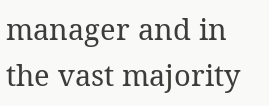manager and in the vast majority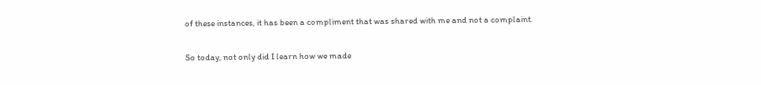of these instances, it has been a compliment that was shared with me and not a complaint.

So today, not only did I learn how we made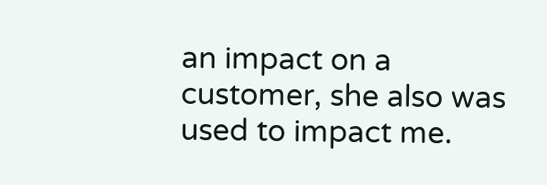an impact on a customer, she also was used to impact me.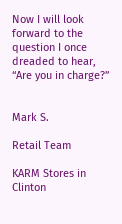Now I will look forward to the question I once dreaded to hear, “Are you in charge?”


Mark S.

Retail Team

KARM Stores in Clinton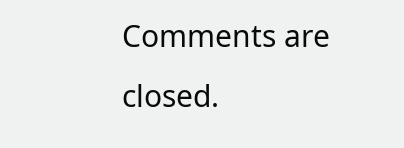Comments are closed.